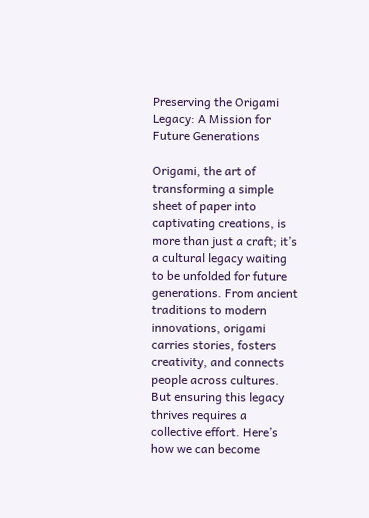Preserving the Origami Legacy: A Mission for Future Generations

Origami, the art of transforming a simple sheet of paper into captivating creations, is more than just a craft; it’s a cultural legacy waiting to be unfolded for future generations. From ancient traditions to modern innovations, origami carries stories, fosters creativity, and connects people across cultures. But ensuring this legacy thrives requires a collective effort. Here’s how we can become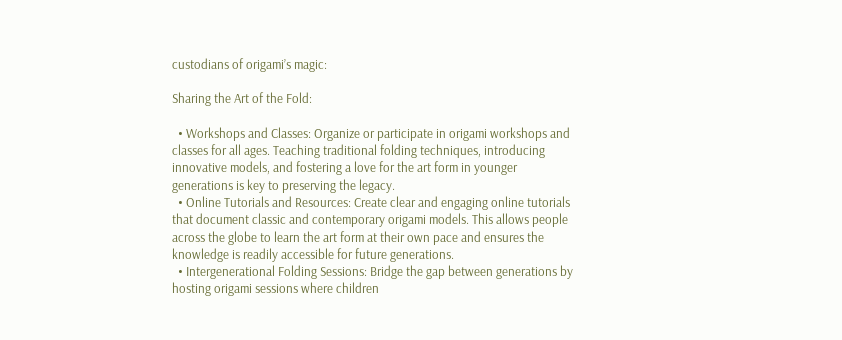custodians of origami’s magic:

Sharing the Art of the Fold:

  • Workshops and Classes: Organize or participate in origami workshops and classes for all ages. Teaching traditional folding techniques, introducing innovative models, and fostering a love for the art form in younger generations is key to preserving the legacy.
  • Online Tutorials and Resources: Create clear and engaging online tutorials that document classic and contemporary origami models. This allows people across the globe to learn the art form at their own pace and ensures the knowledge is readily accessible for future generations.
  • Intergenerational Folding Sessions: Bridge the gap between generations by hosting origami sessions where children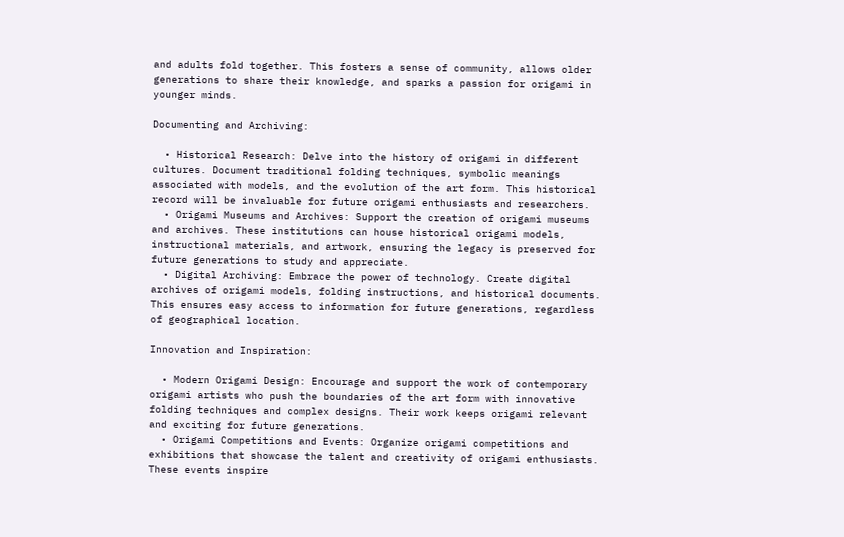and adults fold together. This fosters a sense of community, allows older generations to share their knowledge, and sparks a passion for origami in younger minds.

Documenting and Archiving:

  • Historical Research: Delve into the history of origami in different cultures. Document traditional folding techniques, symbolic meanings associated with models, and the evolution of the art form. This historical record will be invaluable for future origami enthusiasts and researchers.
  • Origami Museums and Archives: Support the creation of origami museums and archives. These institutions can house historical origami models, instructional materials, and artwork, ensuring the legacy is preserved for future generations to study and appreciate.
  • Digital Archiving: Embrace the power of technology. Create digital archives of origami models, folding instructions, and historical documents. This ensures easy access to information for future generations, regardless of geographical location.

Innovation and Inspiration:

  • Modern Origami Design: Encourage and support the work of contemporary origami artists who push the boundaries of the art form with innovative folding techniques and complex designs. Their work keeps origami relevant and exciting for future generations.
  • Origami Competitions and Events: Organize origami competitions and exhibitions that showcase the talent and creativity of origami enthusiasts. These events inspire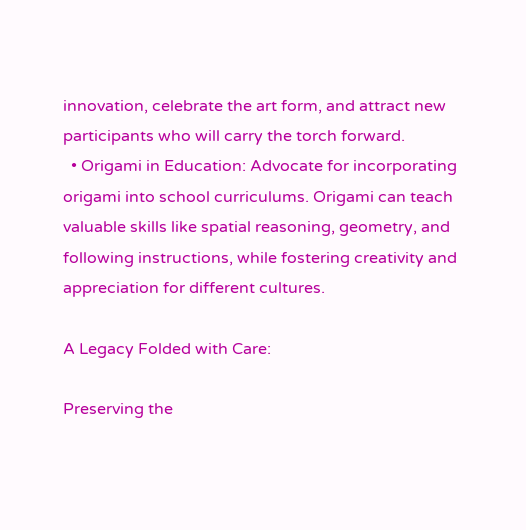innovation, celebrate the art form, and attract new participants who will carry the torch forward.
  • Origami in Education: Advocate for incorporating origami into school curriculums. Origami can teach valuable skills like spatial reasoning, geometry, and following instructions, while fostering creativity and appreciation for different cultures.

A Legacy Folded with Care:

Preserving the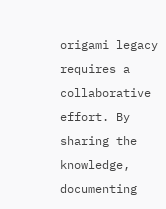origami legacy requires a collaborative effort. By sharing the knowledge, documenting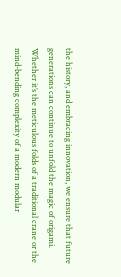the history, and embracing innovation, we ensure that future generations can continue to unfold the magic of origami. Whether it’s the meticulous folds of a traditional crane or the mind-bending complexity of a modern modular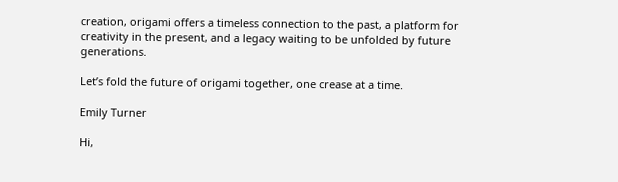creation, origami offers a timeless connection to the past, a platform for creativity in the present, and a legacy waiting to be unfolded by future generations.

Let’s fold the future of origami together, one crease at a time.

Emily Turner

Hi,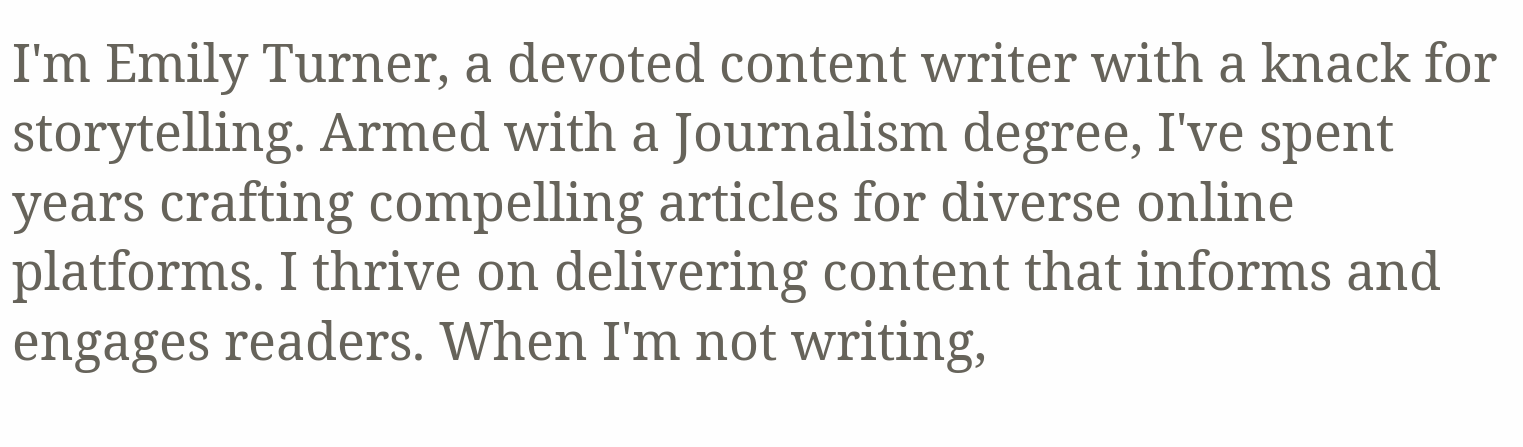I'm Emily Turner, a devoted content writer with a knack for storytelling. Armed with a Journalism degree, I've spent years crafting compelling articles for diverse online platforms. I thrive on delivering content that informs and engages readers. When I'm not writing,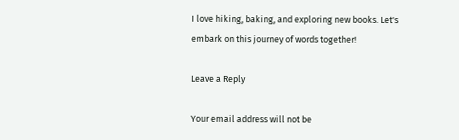I love hiking, baking, and exploring new books. Let's embark on this journey of words together!

Leave a Reply

Your email address will not be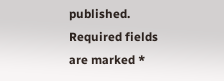published. Required fields are marked *